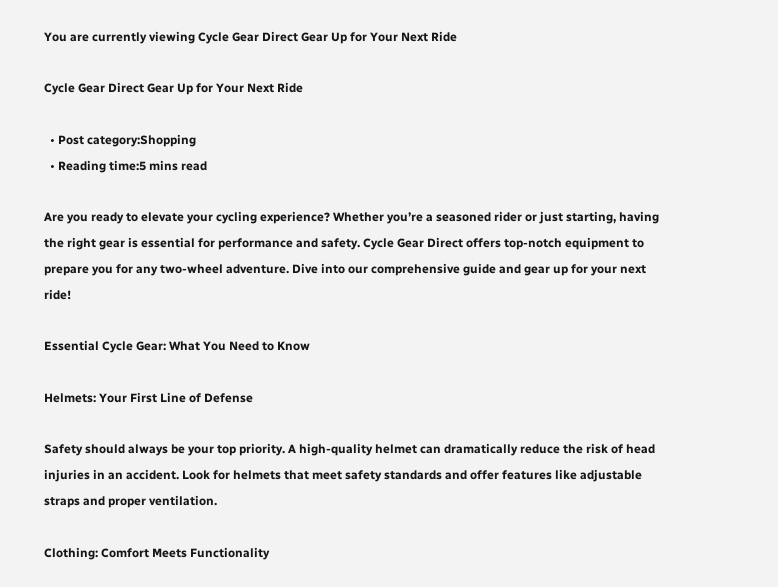You are currently viewing Cycle Gear Direct Gear Up for Your Next Ride

Cycle Gear Direct Gear Up for Your Next Ride

  • Post category:Shopping
  • Reading time:5 mins read

Are you ready to elevate your cycling experience? Whether you’re a seasoned rider or just starting, having the right gear is essential for performance and safety. Cycle Gear Direct offers top-notch equipment to prepare you for any two-wheel adventure. Dive into our comprehensive guide and gear up for your next ride!

Essential Cycle Gear: What You Need to Know

Helmets: Your First Line of Defense

Safety should always be your top priority. A high-quality helmet can dramatically reduce the risk of head injuries in an accident. Look for helmets that meet safety standards and offer features like adjustable straps and proper ventilation.

Clothing: Comfort Meets Functionality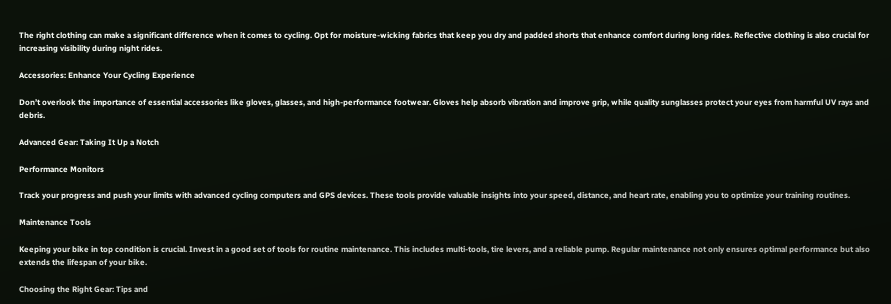The right clothing can make a significant difference when it comes to cycling. Opt for moisture-wicking fabrics that keep you dry and padded shorts that enhance comfort during long rides. Reflective clothing is also crucial for increasing visibility during night rides.

Accessories: Enhance Your Cycling Experience

Don’t overlook the importance of essential accessories like gloves, glasses, and high-performance footwear. Gloves help absorb vibration and improve grip, while quality sunglasses protect your eyes from harmful UV rays and debris.

Advanced Gear: Taking It Up a Notch

Performance Monitors

Track your progress and push your limits with advanced cycling computers and GPS devices. These tools provide valuable insights into your speed, distance, and heart rate, enabling you to optimize your training routines.

Maintenance Tools

Keeping your bike in top condition is crucial. Invest in a good set of tools for routine maintenance. This includes multi-tools, tire levers, and a reliable pump. Regular maintenance not only ensures optimal performance but also extends the lifespan of your bike.

Choosing the Right Gear: Tips and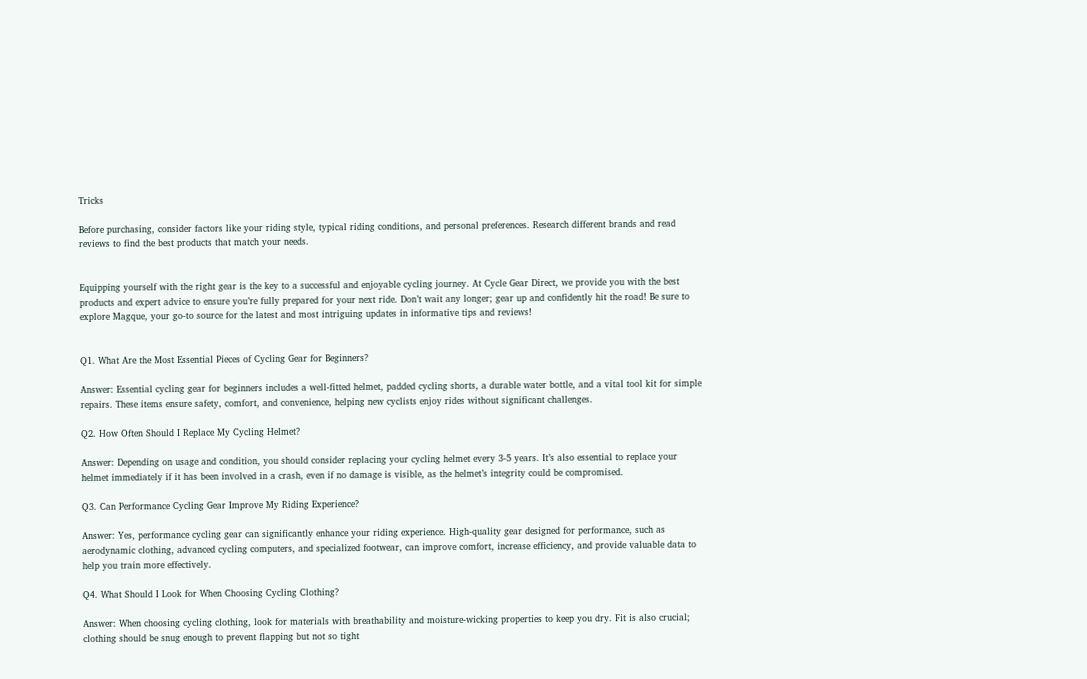Tricks

Before purchasing, consider factors like your riding style, typical riding conditions, and personal preferences. Research different brands and read reviews to find the best products that match your needs.


Equipping yourself with the right gear is the key to a successful and enjoyable cycling journey. At Cycle Gear Direct, we provide you with the best products and expert advice to ensure you’re fully prepared for your next ride. Don’t wait any longer; gear up and confidently hit the road! Be sure to explore Magque, your go-to source for the latest and most intriguing updates in informative tips and reviews!


Q1. What Are the Most Essential Pieces of Cycling Gear for Beginners?

Answer: Essential cycling gear for beginners includes a well-fitted helmet, padded cycling shorts, a durable water bottle, and a vital tool kit for simple repairs. These items ensure safety, comfort, and convenience, helping new cyclists enjoy rides without significant challenges.

Q2. How Often Should I Replace My Cycling Helmet?

Answer: Depending on usage and condition, you should consider replacing your cycling helmet every 3-5 years. It’s also essential to replace your helmet immediately if it has been involved in a crash, even if no damage is visible, as the helmet’s integrity could be compromised.

Q3. Can Performance Cycling Gear Improve My Riding Experience?

Answer: Yes, performance cycling gear can significantly enhance your riding experience. High-quality gear designed for performance, such as aerodynamic clothing, advanced cycling computers, and specialized footwear, can improve comfort, increase efficiency, and provide valuable data to help you train more effectively.

Q4. What Should I Look for When Choosing Cycling Clothing?

Answer: When choosing cycling clothing, look for materials with breathability and moisture-wicking properties to keep you dry. Fit is also crucial; clothing should be snug enough to prevent flapping but not so tight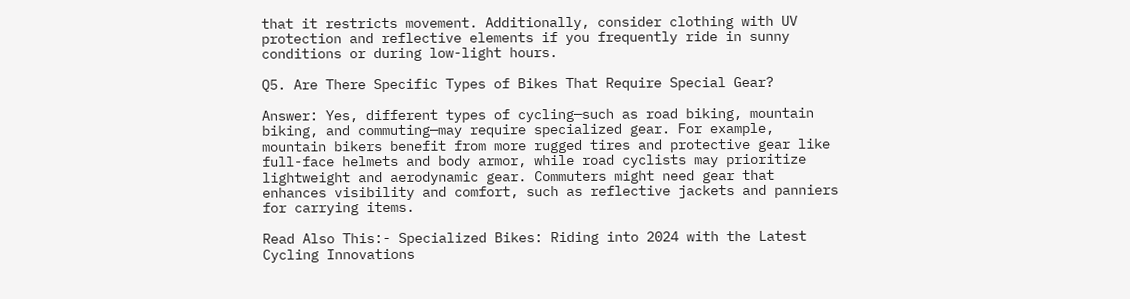that it restricts movement. Additionally, consider clothing with UV protection and reflective elements if you frequently ride in sunny conditions or during low-light hours.

Q5. Are There Specific Types of Bikes That Require Special Gear?

Answer: Yes, different types of cycling—such as road biking, mountain biking, and commuting—may require specialized gear. For example, mountain bikers benefit from more rugged tires and protective gear like full-face helmets and body armor, while road cyclists may prioritize lightweight and aerodynamic gear. Commuters might need gear that enhances visibility and comfort, such as reflective jackets and panniers for carrying items.

Read Also This:- Specialized Bikes: Riding into 2024 with the Latest Cycling Innovations